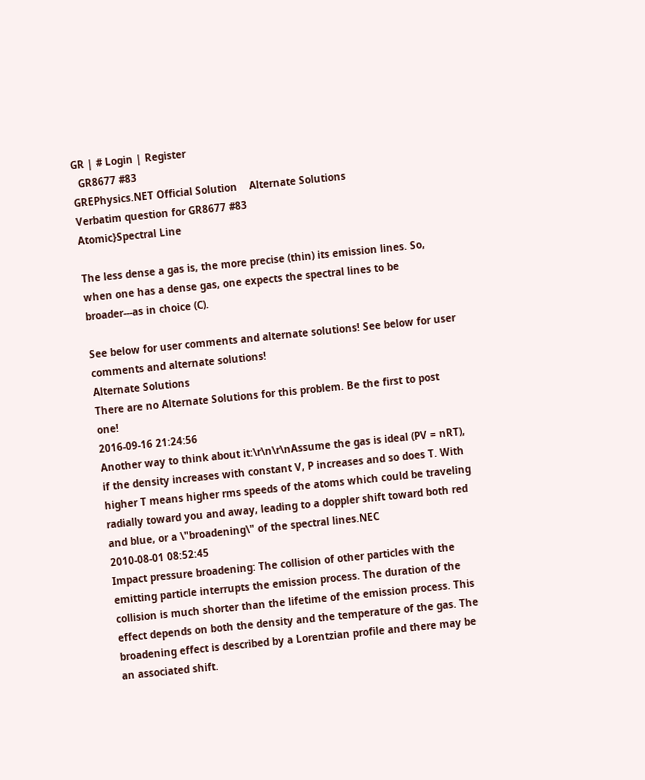GR | # Login | Register
  GR8677 #83
GREPhysics.NET Official Solution    Alternate Solutions
Verbatim question for GR8677 #83
Atomic}Spectral Line

The less dense a gas is, the more precise (thin) its emission lines. So, when one has a dense gas, one expects the spectral lines to be broader---as in choice (C).

See below for user comments and alternate solutions! See below for user comments and alternate solutions!
Alternate Solutions
There are no Alternate Solutions for this problem. Be the first to post one!
2016-09-16 21:24:56
Another way to think about it:\r\n\r\nAssume the gas is ideal (PV = nRT), if the density increases with constant V, P increases and so does T. With higher T means higher rms speeds of the atoms which could be traveling radially toward you and away, leading to a doppler shift toward both red and blue, or a \"broadening\" of the spectral lines.NEC
2010-08-01 08:52:45
Impact pressure broadening: The collision of other particles with the emitting particle interrupts the emission process. The duration of the collision is much shorter than the lifetime of the emission process. This effect depends on both the density and the temperature of the gas. The broadening effect is described by a Lorentzian profile and there may be an associated shift.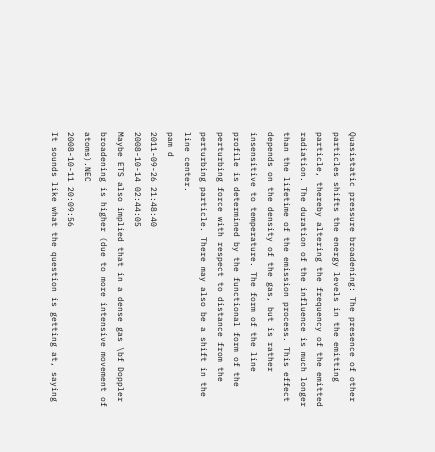Quasistatic pressure broadening: The presence of other particles shifts the energy levels in the emitting particle, thereby altering the frequency of the emitted radiation. The duration of the influence is much longer than the lifetime of the emission process. This effect depends on the density of the gas, but is rather insensitive to temperature. The form of the line profile is determined by the functional form of the perturbing force with respect to distance from the perturbing particle. There may also be a shift in the line center.
pam d
2011-09-26 21:48:40
2008-10-14 02:44:05
Maybe ETS also implied that in a dense gas \bf Doppler broadening is higher (due to more intensive movement of atoms).NEC
2008-10-11 20:09:56
It sounds like what the question is getting at, saying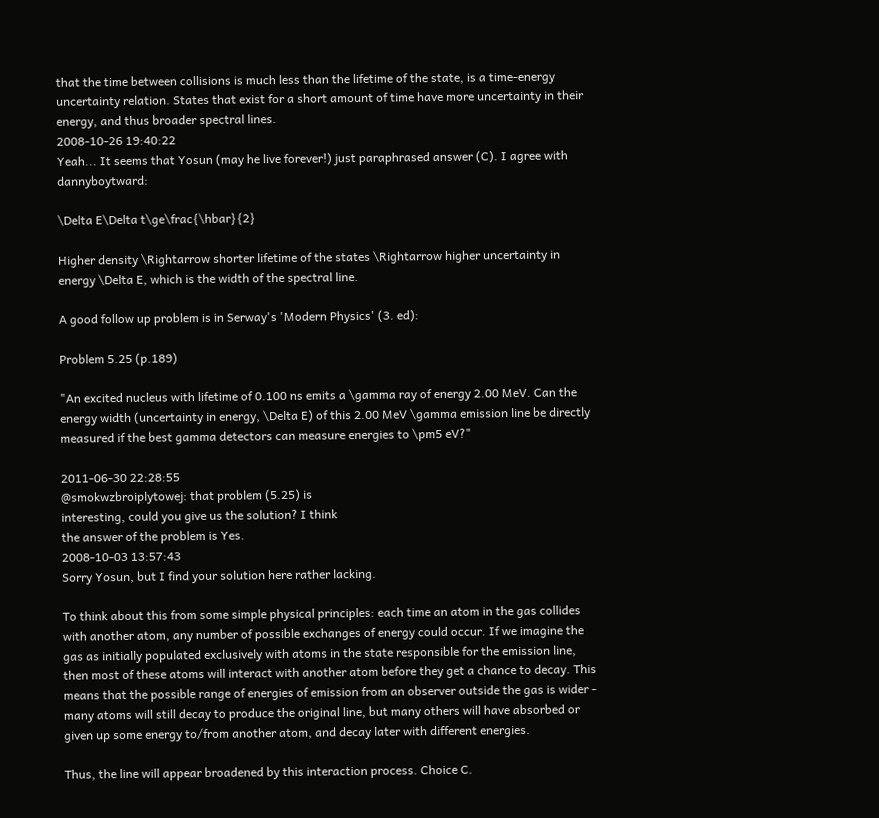that the time between collisions is much less than the lifetime of the state, is a time-energy uncertainty relation. States that exist for a short amount of time have more uncertainty in their energy, and thus broader spectral lines.
2008-10-26 19:40:22
Yeah... It seems that Yosun (may he live forever!) just paraphrased answer (C). I agree with dannyboytward:

\Delta E\Delta t\ge\frac{\hbar}{2}

Higher density \Rightarrow shorter lifetime of the states \Rightarrow higher uncertainty in energy \Delta E, which is the width of the spectral line.

A good follow up problem is in Serway's 'Modern Physics' (3. ed):

Problem 5.25 (p.189)

"An excited nucleus with lifetime of 0.100 ns emits a \gamma ray of energy 2.00 MeV. Can the energy width (uncertainty in energy, \Delta E) of this 2.00 MeV \gamma emission line be directly measured if the best gamma detectors can measure energies to \pm5 eV?"

2011-06-30 22:28:55
@smokwzbroiplytowej: that problem (5.25) is
interesting, could you give us the solution? I think
the answer of the problem is Yes.
2008-10-03 13:57:43
Sorry Yosun, but I find your solution here rather lacking.

To think about this from some simple physical principles: each time an atom in the gas collides with another atom, any number of possible exchanges of energy could occur. If we imagine the gas as initially populated exclusively with atoms in the state responsible for the emission line, then most of these atoms will interact with another atom before they get a chance to decay. This means that the possible range of energies of emission from an observer outside the gas is wider - many atoms will still decay to produce the original line, but many others will have absorbed or given up some energy to/from another atom, and decay later with different energies.

Thus, the line will appear broadened by this interaction process. Choice C.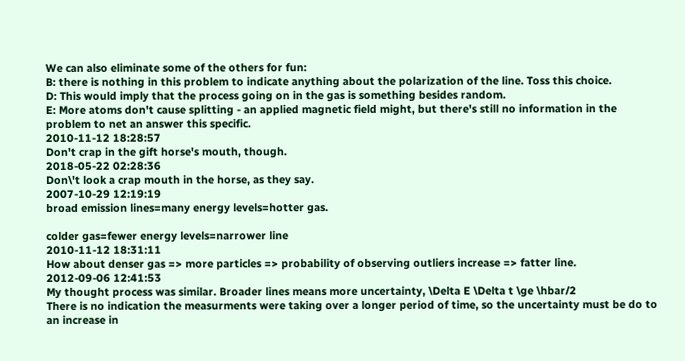We can also eliminate some of the others for fun:
B: there is nothing in this problem to indicate anything about the polarization of the line. Toss this choice.
D: This would imply that the process going on in the gas is something besides random.
E: More atoms don't cause splitting - an applied magnetic field might, but there's still no information in the problem to net an answer this specific.
2010-11-12 18:28:57
Don't crap in the gift horse's mouth, though.
2018-05-22 02:28:36
Don\'t look a crap mouth in the horse, as they say.
2007-10-29 12:19:19
broad emission lines=many energy levels=hotter gas.

colder gas=fewer energy levels=narrower line
2010-11-12 18:31:11
How about denser gas => more particles => probability of observing outliers increase => fatter line.
2012-09-06 12:41:53
My thought process was similar. Broader lines means more uncertainty, \Delta E \Delta t \ge \hbar/2
There is no indication the measurments were taking over a longer period of time, so the uncertainty must be do to an increase in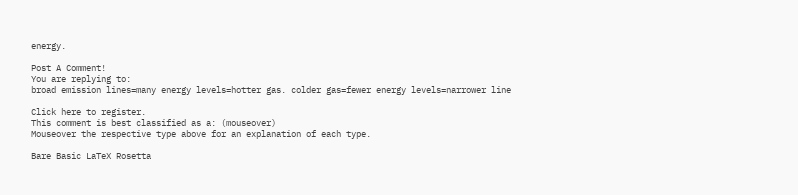energy.

Post A Comment!
You are replying to:
broad emission lines=many energy levels=hotter gas. colder gas=fewer energy levels=narrower line

Click here to register.
This comment is best classified as a: (mouseover)
Mouseover the respective type above for an explanation of each type.

Bare Basic LaTeX Rosetta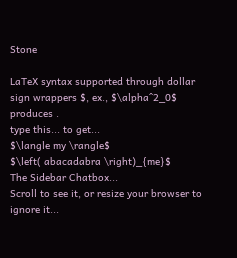Stone

LaTeX syntax supported through dollar sign wrappers $, ex., $\alpha^2_0$ produces .
type this... to get...
$\langle my \rangle$
$\left( abacadabra \right)_{me}$
The Sidebar Chatbox...
Scroll to see it, or resize your browser to ignore it...